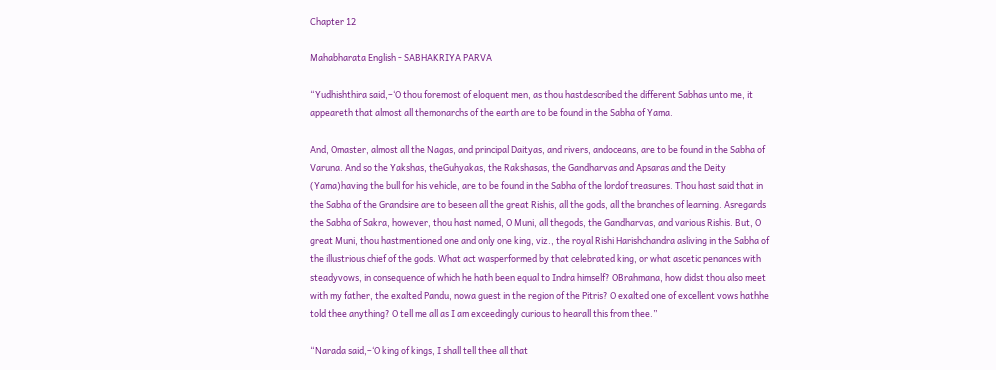Chapter 12

Mahabharata English - SABHAKRIYA PARVA

“Yudhishthira said,–‘O thou foremost of eloquent men, as thou hastdescribed the different Sabhas unto me, it appeareth that almost all themonarchs of the earth are to be found in the Sabha of Yama.

And, Omaster, almost all the Nagas, and principal Daityas, and rivers, andoceans, are to be found in the Sabha of Varuna. And so the Yakshas, theGuhyakas, the Rakshasas, the Gandharvas and Apsaras and the Deity (Yama)having the bull for his vehicle, are to be found in the Sabha of the lordof treasures. Thou hast said that in the Sabha of the Grandsire are to beseen all the great Rishis, all the gods, all the branches of learning. Asregards the Sabha of Sakra, however, thou hast named, O Muni, all thegods, the Gandharvas, and various Rishis. But, O great Muni, thou hastmentioned one and only one king, viz., the royal Rishi Harishchandra asliving in the Sabha of the illustrious chief of the gods. What act wasperformed by that celebrated king, or what ascetic penances with steadyvows, in consequence of which he hath been equal to Indra himself? OBrahmana, how didst thou also meet with my father, the exalted Pandu, nowa guest in the region of the Pitris? O exalted one of excellent vows hathhe told thee anything? O tell me all as I am exceedingly curious to hearall this from thee.”

“Narada said,–‘O king of kings, I shall tell thee all that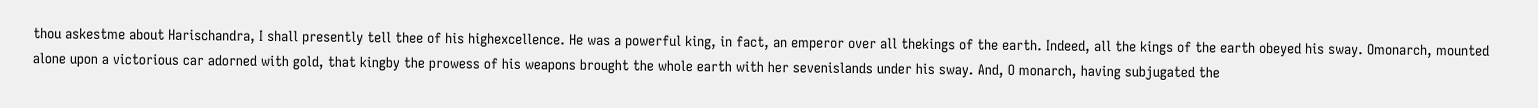thou askestme about Harischandra, I shall presently tell thee of his highexcellence. He was a powerful king, in fact, an emperor over all thekings of the earth. Indeed, all the kings of the earth obeyed his sway. Omonarch, mounted alone upon a victorious car adorned with gold, that kingby the prowess of his weapons brought the whole earth with her sevenislands under his sway. And, O monarch, having subjugated the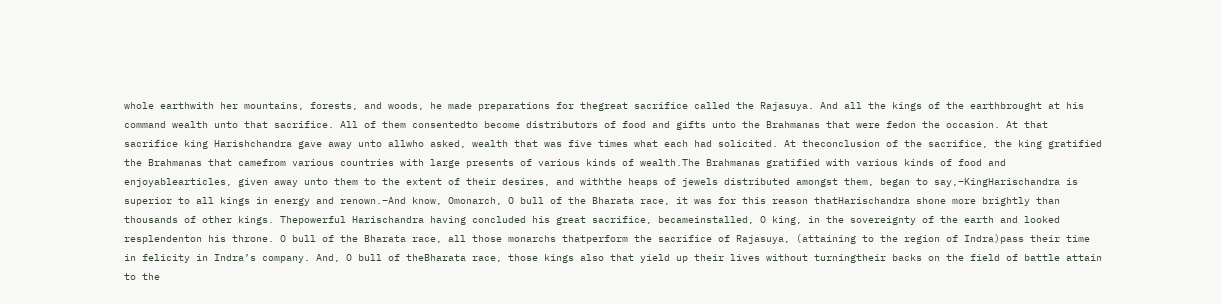whole earthwith her mountains, forests, and woods, he made preparations for thegreat sacrifice called the Rajasuya. And all the kings of the earthbrought at his command wealth unto that sacrifice. All of them consentedto become distributors of food and gifts unto the Brahmanas that were fedon the occasion. At that sacrifice king Harishchandra gave away unto allwho asked, wealth that was five times what each had solicited. At theconclusion of the sacrifice, the king gratified the Brahmanas that camefrom various countries with large presents of various kinds of wealth.The Brahmanas gratified with various kinds of food and enjoyablearticles, given away unto them to the extent of their desires, and withthe heaps of jewels distributed amongst them, began to say,–KingHarischandra is superior to all kings in energy and renown.–And know, Omonarch, O bull of the Bharata race, it was for this reason thatHarischandra shone more brightly than thousands of other kings. Thepowerful Harischandra having concluded his great sacrifice, becameinstalled, O king, in the sovereignty of the earth and looked resplendenton his throne. O bull of the Bharata race, all those monarchs thatperform the sacrifice of Rajasuya, (attaining to the region of Indra)pass their time in felicity in Indra’s company. And, O bull of theBharata race, those kings also that yield up their lives without turningtheir backs on the field of battle attain to the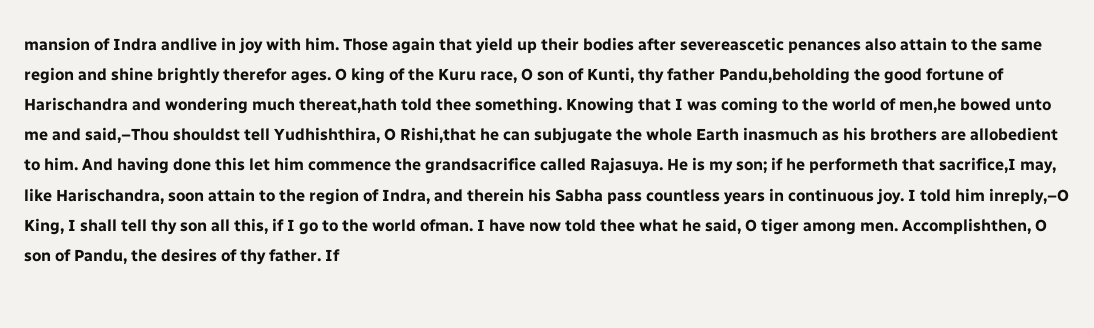mansion of Indra andlive in joy with him. Those again that yield up their bodies after severeascetic penances also attain to the same region and shine brightly therefor ages. O king of the Kuru race, O son of Kunti, thy father Pandu,beholding the good fortune of Harischandra and wondering much thereat,hath told thee something. Knowing that I was coming to the world of men,he bowed unto me and said,–Thou shouldst tell Yudhishthira, O Rishi,that he can subjugate the whole Earth inasmuch as his brothers are allobedient to him. And having done this let him commence the grandsacrifice called Rajasuya. He is my son; if he performeth that sacrifice,I may, like Harischandra, soon attain to the region of Indra, and therein his Sabha pass countless years in continuous joy. I told him inreply,–O King, I shall tell thy son all this, if I go to the world ofman. I have now told thee what he said, O tiger among men. Accomplishthen, O son of Pandu, the desires of thy father. If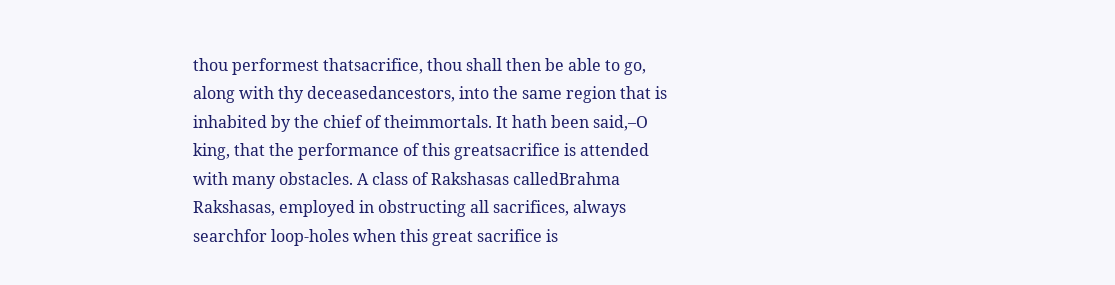thou performest thatsacrifice, thou shall then be able to go, along with thy deceasedancestors, into the same region that is inhabited by the chief of theimmortals. It hath been said,–O king, that the performance of this greatsacrifice is attended with many obstacles. A class of Rakshasas calledBrahma Rakshasas, employed in obstructing all sacrifices, always searchfor loop-holes when this great sacrifice is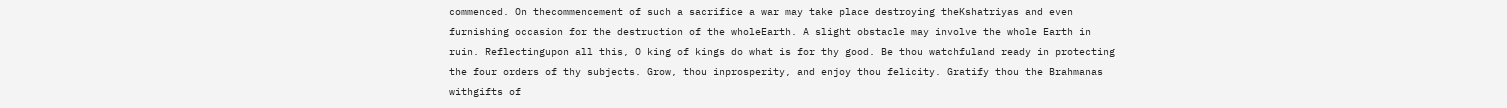commenced. On thecommencement of such a sacrifice a war may take place destroying theKshatriyas and even furnishing occasion for the destruction of the wholeEarth. A slight obstacle may involve the whole Earth in ruin. Reflectingupon all this, O king of kings do what is for thy good. Be thou watchfuland ready in protecting the four orders of thy subjects. Grow, thou inprosperity, and enjoy thou felicity. Gratify thou the Brahmanas withgifts of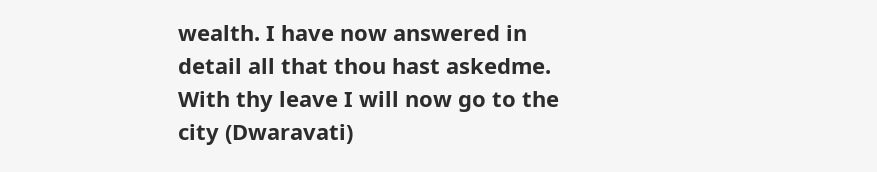wealth. I have now answered in detail all that thou hast askedme. With thy leave I will now go to the city (Dwaravati)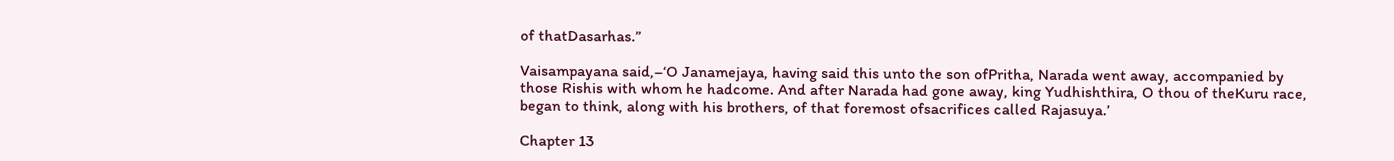of thatDasarhas.”

Vaisampayana said,–‘O Janamejaya, having said this unto the son ofPritha, Narada went away, accompanied by those Rishis with whom he hadcome. And after Narada had gone away, king Yudhishthira, O thou of theKuru race, began to think, along with his brothers, of that foremost ofsacrifices called Rajasuya.’

Chapter 13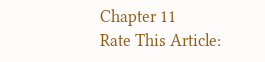Chapter 11
Rate This Article: